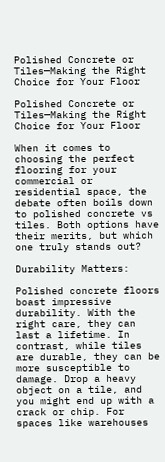Polished Concrete or Tiles—Making the Right Choice for Your Floor

Polished Concrete or Tiles—Making the Right Choice for Your Floor

When it comes to choosing the perfect flooring for your commercial or residential space, the debate often boils down to polished concrete vs tiles. Both options have their merits, but which one truly stands out?

Durability Matters:

Polished concrete floors boast impressive durability. With the right care, they can last a lifetime. In contrast, while tiles are durable, they can be more susceptible to damage. Drop a heavy object on a tile, and you might end up with a crack or chip. For spaces like warehouses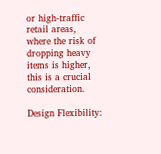or high-traffic retail areas, where the risk of dropping heavy items is higher, this is a crucial consideration.

Design Flexibility: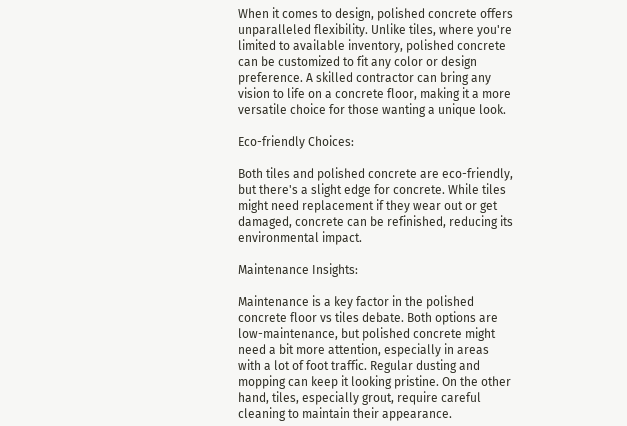When it comes to design, polished concrete offers unparalleled flexibility. Unlike tiles, where you're limited to available inventory, polished concrete can be customized to fit any color or design preference. A skilled contractor can bring any vision to life on a concrete floor, making it a more versatile choice for those wanting a unique look.

Eco-friendly Choices:

Both tiles and polished concrete are eco-friendly, but there's a slight edge for concrete. While tiles might need replacement if they wear out or get damaged, concrete can be refinished, reducing its environmental impact.

Maintenance Insights:

Maintenance is a key factor in the polished concrete floor vs tiles debate. Both options are low-maintenance, but polished concrete might need a bit more attention, especially in areas with a lot of foot traffic. Regular dusting and mopping can keep it looking pristine. On the other hand, tiles, especially grout, require careful cleaning to maintain their appearance.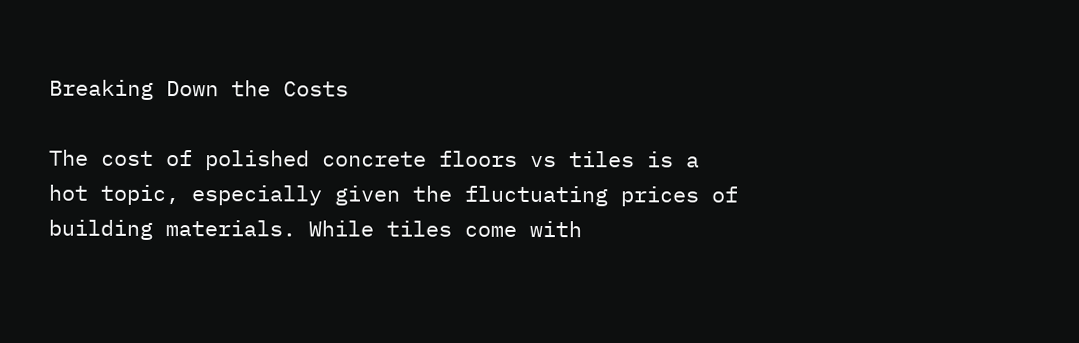Breaking Down the Costs

The cost of polished concrete floors vs tiles is a hot topic, especially given the fluctuating prices of building materials. While tiles come with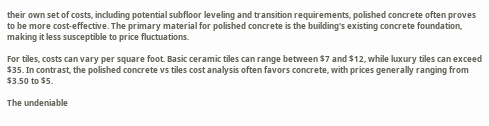their own set of costs, including potential subfloor leveling and transition requirements, polished concrete often proves to be more cost-effective. The primary material for polished concrete is the building's existing concrete foundation, making it less susceptible to price fluctuations.

For tiles, costs can vary per square foot. Basic ceramic tiles can range between $7 and $12, while luxury tiles can exceed $35. In contrast, the polished concrete vs tiles cost analysis often favors concrete, with prices generally ranging from $3.50 to $5.

The undeniable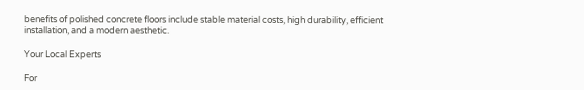benefits of polished concrete floors include stable material costs, high durability, efficient installation, and a modern aesthetic.

Your Local Experts

For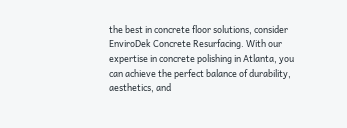the best in concrete floor solutions, consider EnviroDek Concrete Resurfacing. With our expertise in concrete polishing in Atlanta, you can achieve the perfect balance of durability, aesthetics, and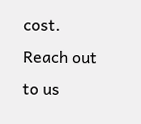cost. Reach out to us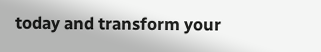today and transform your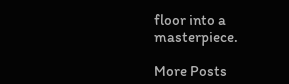floor into a masterpiece.

More Posts